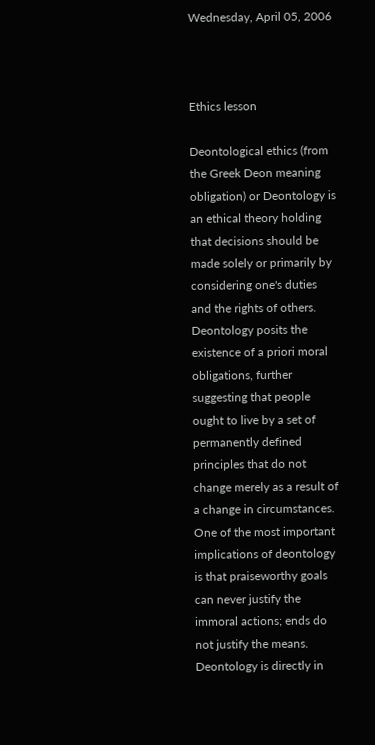Wednesday, April 05, 2006



Ethics lesson

Deontological ethics (from the Greek Deon meaning obligation) or Deontology is an ethical theory holding that decisions should be made solely or primarily by considering one's duties and the rights of others. Deontology posits the existence of a priori moral obligations, further suggesting that people ought to live by a set of permanently defined principles that do not change merely as a result of a change in circumstances. One of the most important implications of deontology is that praiseworthy goals can never justify the immoral actions; ends do not justify the means. Deontology is directly in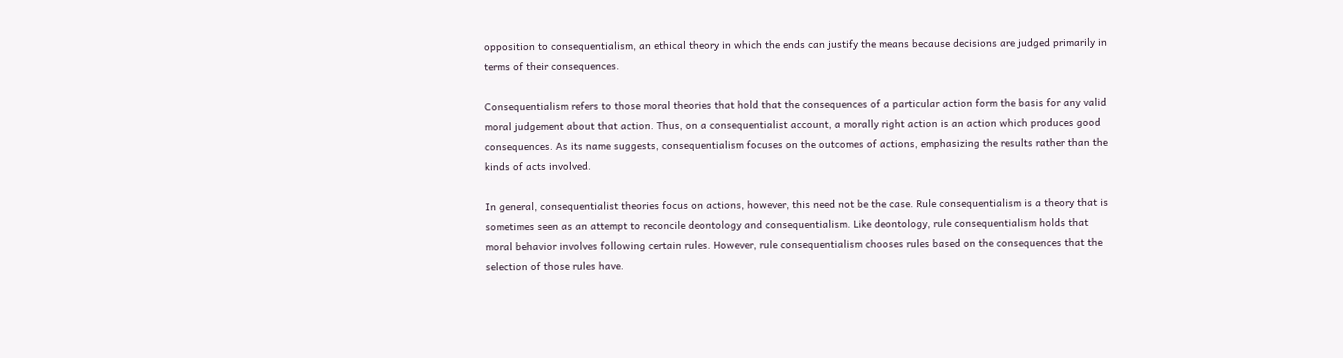opposition to consequentialism, an ethical theory in which the ends can justify the means because decisions are judged primarily in terms of their consequences.

Consequentialism refers to those moral theories that hold that the consequences of a particular action form the basis for any valid moral judgement about that action. Thus, on a consequentialist account, a morally right action is an action which produces good consequences. As its name suggests, consequentialism focuses on the outcomes of actions, emphasizing the results rather than the kinds of acts involved.

In general, consequentialist theories focus on actions, however, this need not be the case. Rule consequentialism is a theory that is sometimes seen as an attempt to reconcile deontology and consequentialism. Like deontology, rule consequentialism holds that moral behavior involves following certain rules. However, rule consequentialism chooses rules based on the consequences that the selection of those rules have.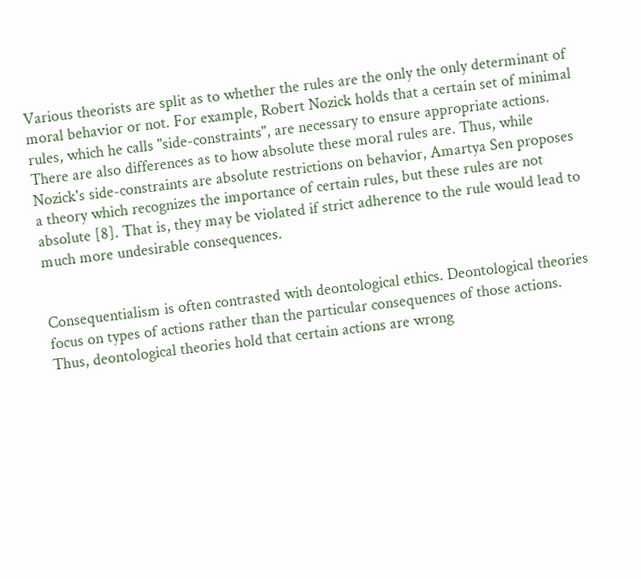Various theorists are split as to whether the rules are the only the only determinant of moral behavior or not. For example, Robert Nozick holds that a certain set of minimal rules, which he calls "side-constraints", are necessary to ensure appropriate actions. There are also differences as to how absolute these moral rules are. Thus, while Nozick's side-constraints are absolute restrictions on behavior, Amartya Sen proposes a theory which recognizes the importance of certain rules, but these rules are not absolute [8]. That is, they may be violated if strict adherence to the rule would lead to much more undesirable consequences.


Consequentialism is often contrasted with deontological ethics. Deontological theories focus on types of actions rather than the particular consequences of those actions. Thus, deontological theories hold that certain actions are wrong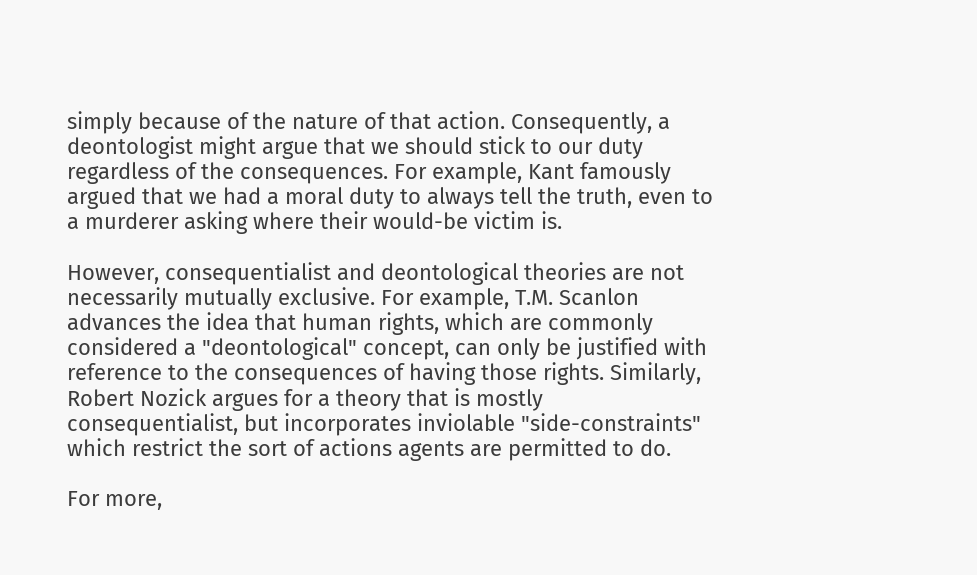simply because of the nature of that action. Consequently, a deontologist might argue that we should stick to our duty regardless of the consequences. For example, Kant famously argued that we had a moral duty to always tell the truth, even to a murderer asking where their would-be victim is.

However, consequentialist and deontological theories are not necessarily mutually exclusive. For example, T.M. Scanlon advances the idea that human rights, which are commonly considered a "deontological" concept, can only be justified with reference to the consequences of having those rights. Similarly, Robert Nozick argues for a theory that is mostly consequentialist, but incorporates inviolable "side-constraints" which restrict the sort of actions agents are permitted to do.

For more,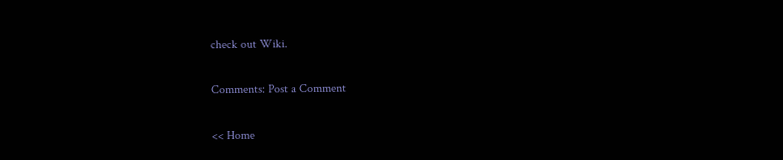check out Wiki.

Comments: Post a Comment

<< Home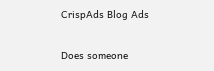CrispAds Blog Ads

Does someone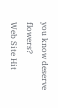you know deserve flowers?
Web Site Hit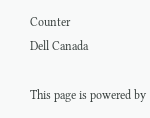Counter
Dell Canada

This page is powered by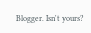Blogger. Isn't yours?